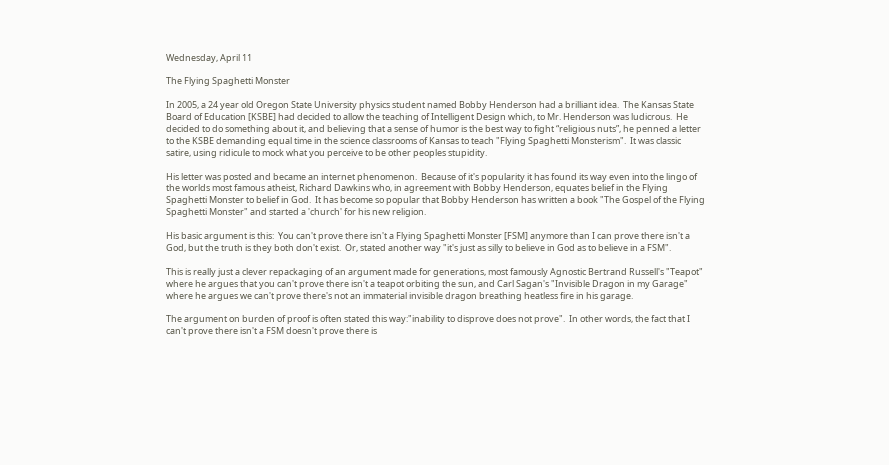Wednesday, April 11

The Flying Spaghetti Monster

In 2005, a 24 year old Oregon State University physics student named Bobby Henderson had a brilliant idea.  The Kansas State Board of Education [KSBE] had decided to allow the teaching of Intelligent Design which, to Mr. Henderson was ludicrous.  He decided to do something about it, and believing that a sense of humor is the best way to fight “religious nuts”, he penned a letter to the KSBE demanding equal time in the science classrooms of Kansas to teach "Flying Spaghetti Monsterism".  It was classic satire, using ridicule to mock what you perceive to be other peoples stupidity.

His letter was posted and became an internet phenomenon.  Because of it's popularity it has found its way even into the lingo of the worlds most famous atheist, Richard Dawkins who, in agreement with Bobby Henderson, equates belief in the Flying Spaghetti Monster to belief in God.  It has become so popular that Bobby Henderson has written a book "The Gospel of the Flying Spaghetti Monster" and started a 'church' for his new religion.

His basic argument is this:  You can't prove there isn't a Flying Spaghetti Monster [FSM] anymore than I can prove there isn't a God, but the truth is they both don't exist.  Or, stated another way "it's just as silly to believe in God as to believe in a FSM".

This is really just a clever repackaging of an argument made for generations, most famously Agnostic Bertrand Russell's "Teapot" where he argues that you can't prove there isn't a teapot orbiting the sun, and Carl Sagan's "Invisible Dragon in my Garage" where he argues we can't prove there's not an immaterial invisible dragon breathing heatless fire in his garage.

The argument on burden of proof is often stated this way:"inability to disprove does not prove".  In other words, the fact that I can't prove there isn't a FSM doesn't prove there is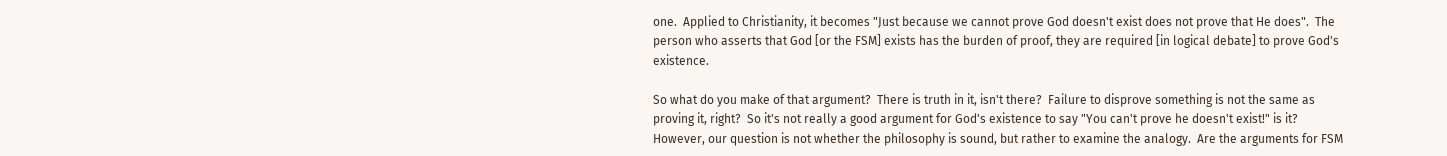one.  Applied to Christianity, it becomes "Just because we cannot prove God doesn't exist does not prove that He does".  The person who asserts that God [or the FSM] exists has the burden of proof, they are required [in logical debate] to prove God's existence.

So what do you make of that argument?  There is truth in it, isn't there?  Failure to disprove something is not the same as proving it, right?  So it's not really a good argument for God's existence to say "You can't prove he doesn't exist!" is it?    However, our question is not whether the philosophy is sound, but rather to examine the analogy.  Are the arguments for FSM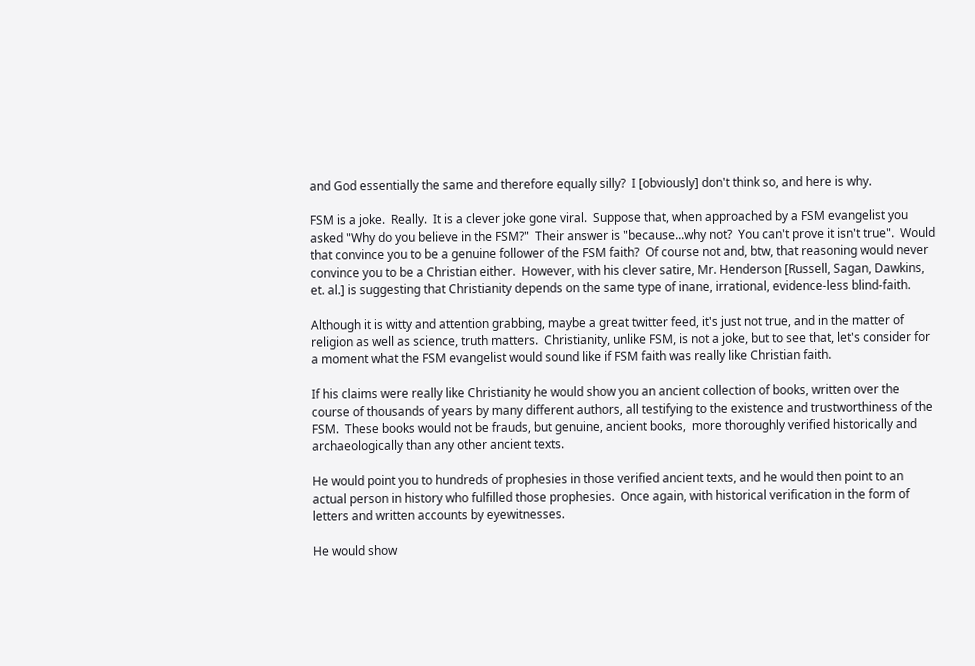and God essentially the same and therefore equally silly?  I [obviously] don't think so, and here is why.

FSM is a joke.  Really.  It is a clever joke gone viral.  Suppose that, when approached by a FSM evangelist you asked "Why do you believe in the FSM?"  Their answer is "because...why not?  You can't prove it isn't true".  Would that convince you to be a genuine follower of the FSM faith?  Of course not and, btw, that reasoning would never convince you to be a Christian either.  However, with his clever satire, Mr. Henderson [Russell, Sagan, Dawkins, et. al.] is suggesting that Christianity depends on the same type of inane, irrational, evidence-less blind-faith.

Although it is witty and attention grabbing, maybe a great twitter feed, it's just not true, and in the matter of religion as well as science, truth matters.  Christianity, unlike FSM, is not a joke, but to see that, let's consider for a moment what the FSM evangelist would sound like if FSM faith was really like Christian faith.

If his claims were really like Christianity he would show you an ancient collection of books, written over the course of thousands of years by many different authors, all testifying to the existence and trustworthiness of the FSM.  These books would not be frauds, but genuine, ancient books,  more thoroughly verified historically and archaeologically than any other ancient texts.

He would point you to hundreds of prophesies in those verified ancient texts, and he would then point to an actual person in history who fulfilled those prophesies.  Once again, with historical verification in the form of letters and written accounts by eyewitnesses.

He would show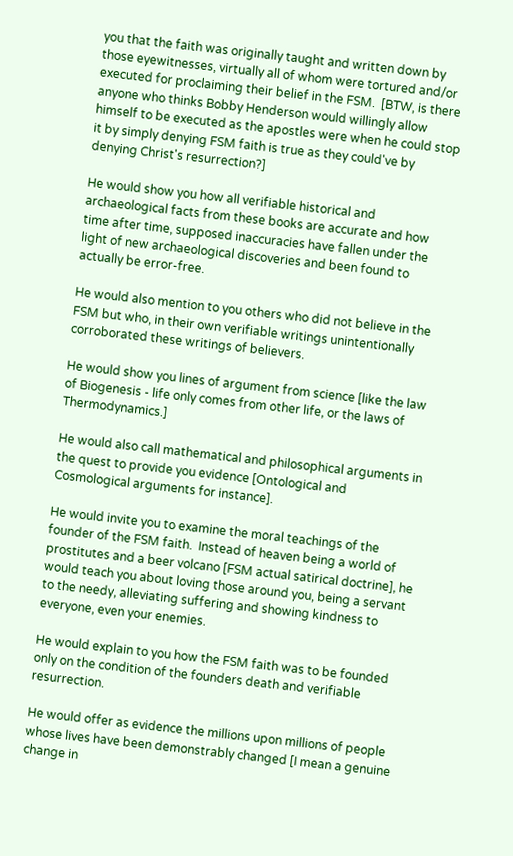you that the faith was originally taught and written down by those eyewitnesses, virtually all of whom were tortured and/or executed for proclaiming their belief in the FSM.  [BTW, is there anyone who thinks Bobby Henderson would willingly allow himself to be executed as the apostles were when he could stop it by simply denying FSM faith is true as they could've by denying Christ's resurrection?]

He would show you how all verifiable historical and archaeological facts from these books are accurate and how time after time, supposed inaccuracies have fallen under the light of new archaeological discoveries and been found to actually be error-free.

He would also mention to you others who did not believe in the FSM but who, in their own verifiable writings unintentionally corroborated these writings of believers.

He would show you lines of argument from science [like the law of Biogenesis - life only comes from other life, or the laws of Thermodynamics.]

He would also call mathematical and philosophical arguments in the quest to provide you evidence [Ontological and Cosmological arguments for instance].

He would invite you to examine the moral teachings of the founder of the FSM faith.  Instead of heaven being a world of prostitutes and a beer volcano [FSM actual satirical doctrine], he would teach you about loving those around you, being a servant to the needy, alleviating suffering and showing kindness to everyone, even your enemies.

He would explain to you how the FSM faith was to be founded only on the condition of the founders death and verifiable resurrection.

He would offer as evidence the millions upon millions of people whose lives have been demonstrably changed [I mean a genuine change in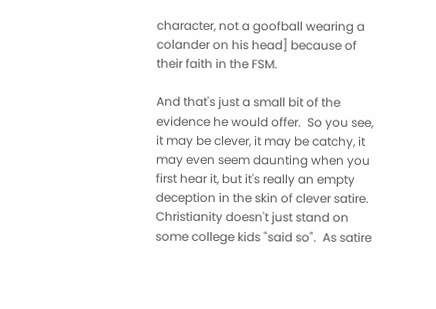character, not a goofball wearing a colander on his head] because of their faith in the FSM.

And that's just a small bit of the evidence he would offer.  So you see, it may be clever, it may be catchy, it may even seem daunting when you first hear it, but it's really an empty deception in the skin of clever satire.  Christianity doesn't just stand on some college kids "said so".  As satire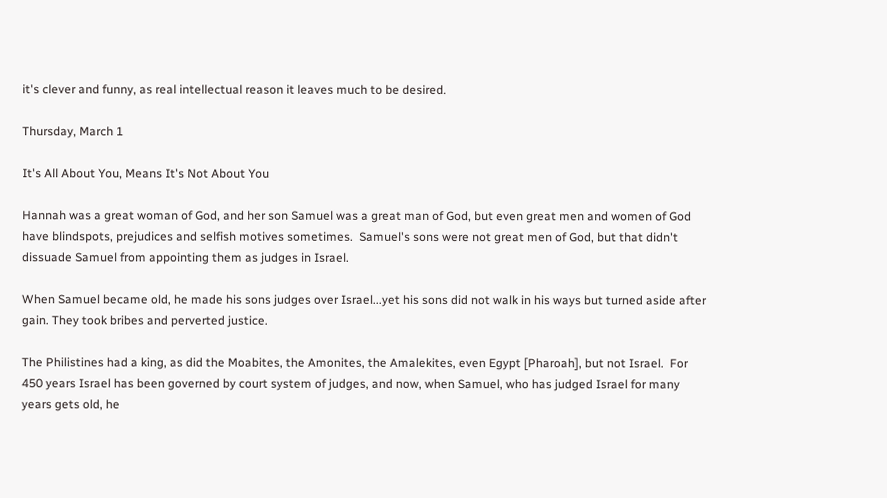it's clever and funny, as real intellectual reason it leaves much to be desired.

Thursday, March 1

It's All About You, Means It's Not About You

Hannah was a great woman of God, and her son Samuel was a great man of God, but even great men and women of God have blindspots, prejudices and selfish motives sometimes.  Samuel's sons were not great men of God, but that didn't dissuade Samuel from appointing them as judges in Israel.

When Samuel became old, he made his sons judges over Israel...yet his sons did not walk in his ways but turned aside after gain. They took bribes and perverted justice.

The Philistines had a king, as did the Moabites, the Amonites, the Amalekites, even Egypt [Pharoah], but not Israel.  For 450 years Israel has been governed by court system of judges, and now, when Samuel, who has judged Israel for many years gets old, he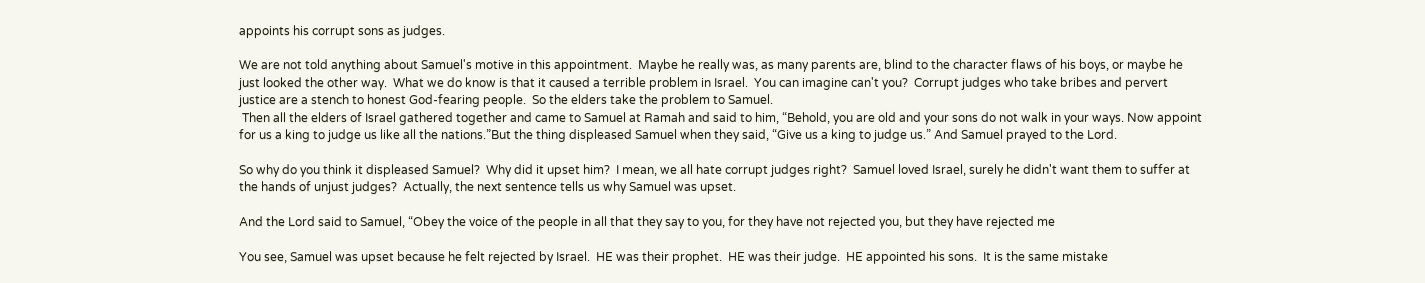appoints his corrupt sons as judges.

We are not told anything about Samuel's motive in this appointment.  Maybe he really was, as many parents are, blind to the character flaws of his boys, or maybe he just looked the other way.  What we do know is that it caused a terrible problem in Israel.  You can imagine can't you?  Corrupt judges who take bribes and pervert justice are a stench to honest God-fearing people.  So the elders take the problem to Samuel.
 Then all the elders of Israel gathered together and came to Samuel at Ramah and said to him, “Behold, you are old and your sons do not walk in your ways. Now appoint for us a king to judge us like all the nations.”But the thing displeased Samuel when they said, “Give us a king to judge us.” And Samuel prayed to the Lord.

So why do you think it displeased Samuel?  Why did it upset him?  I mean, we all hate corrupt judges right?  Samuel loved Israel, surely he didn't want them to suffer at the hands of unjust judges?  Actually, the next sentence tells us why Samuel was upset.

And the Lord said to Samuel, “Obey the voice of the people in all that they say to you, for they have not rejected you, but they have rejected me

You see, Samuel was upset because he felt rejected by Israel.  HE was their prophet.  HE was their judge.  HE appointed his sons.  It is the same mistake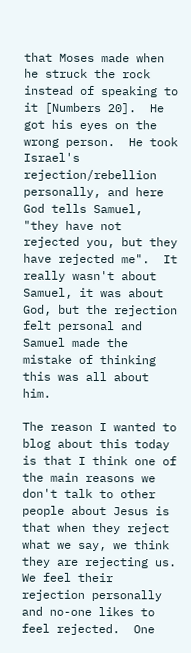that Moses made when he struck the rock instead of speaking to it [Numbers 20].  He got his eyes on the wrong person.  He took Israel's rejection/rebellion personally, and here God tells Samuel, "they have not rejected you, but they have rejected me".  It really wasn't about Samuel, it was about God, but the rejection felt personal and Samuel made the mistake of thinking this was all about him.

The reason I wanted to blog about this today is that I think one of the main reasons we don't talk to other people about Jesus is that when they reject what we say, we think they are rejecting us.  We feel their rejection personally and no-one likes to feel rejected.  One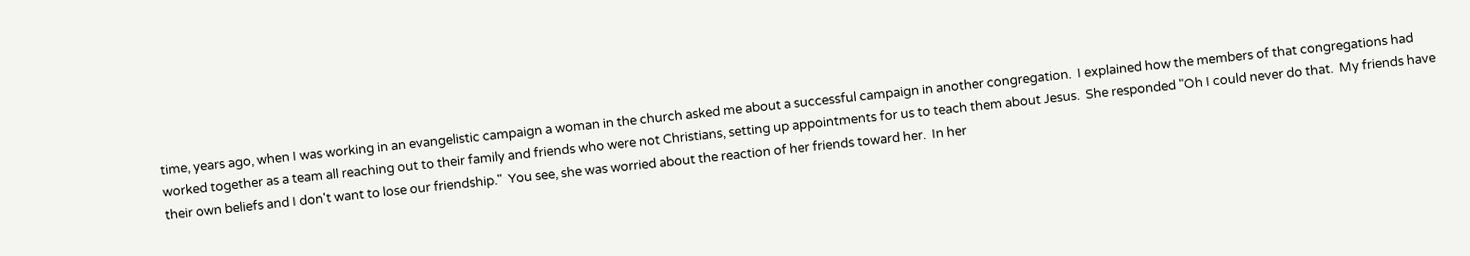time, years ago, when I was working in an evangelistic campaign a woman in the church asked me about a successful campaign in another congregation.  I explained how the members of that congregations had worked together as a team all reaching out to their family and friends who were not Christians, setting up appointments for us to teach them about Jesus.  She responded "Oh I could never do that.  My friends have their own beliefs and I don't want to lose our friendship."  You see, she was worried about the reaction of her friends toward her.  In her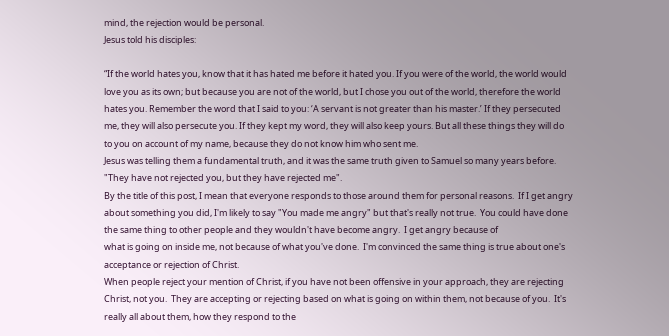mind, the rejection would be personal.
Jesus told his disciples:

“If the world hates you, know that it has hated me before it hated you. If you were of the world, the world would love you as its own; but because you are not of the world, but I chose you out of the world, therefore the world hates you. Remember the word that I said to you: ‘A servant is not greater than his master.’ If they persecuted me, they will also persecute you. If they kept my word, they will also keep yours. But all these things they will do to you on account of my name, because they do not know him who sent me.
Jesus was telling them a fundamental truth, and it was the same truth given to Samuel so many years before.  "They have not rejected you, but they have rejected me".
By the title of this post, I mean that everyone responds to those around them for personal reasons.  If I get angry about something you did, I'm likely to say "You made me angry" but that's really not true.  You could have done the same thing to other people and they wouldn't have become angry.  I get angry because of
what is going on inside me, not because of what you've done.  I'm convinced the same thing is true about one's acceptance or rejection of Christ.
When people reject your mention of Christ, if you have not been offensive in your approach, they are rejecting Christ, not you.  They are accepting or rejecting based on what is going on within them, not because of you.  It's really all about them, how they respond to the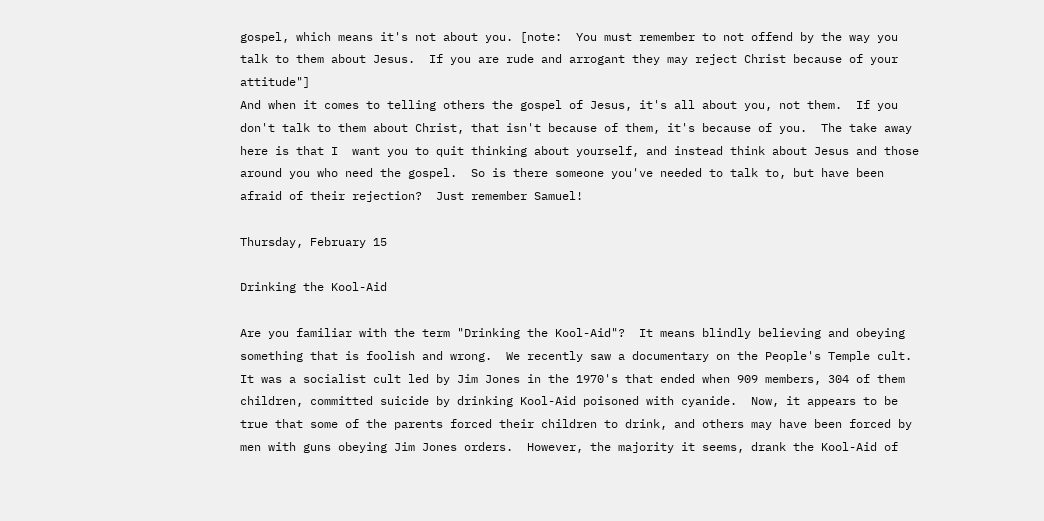gospel, which means it's not about you. [note:  You must remember to not offend by the way you talk to them about Jesus.  If you are rude and arrogant they may reject Christ because of your attitude"]
And when it comes to telling others the gospel of Jesus, it's all about you, not them.  If you don't talk to them about Christ, that isn't because of them, it's because of you.  The take away here is that I  want you to quit thinking about yourself, and instead think about Jesus and those around you who need the gospel.  So is there someone you've needed to talk to, but have been afraid of their rejection?  Just remember Samuel!

Thursday, February 15

Drinking the Kool-Aid

Are you familiar with the term "Drinking the Kool-Aid"?  It means blindly believing and obeying something that is foolish and wrong.  We recently saw a documentary on the People's Temple cult.  It was a socialist cult led by Jim Jones in the 1970's that ended when 909 members, 304 of them
children, committed suicide by drinking Kool-Aid poisoned with cyanide.  Now, it appears to be true that some of the parents forced their children to drink, and others may have been forced by men with guns obeying Jim Jones orders.  However, the majority it seems, drank the Kool-Aid of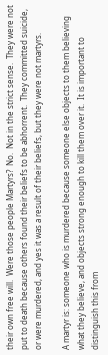their own free will.  Were those people Martyrs?  No.  Not in the strict sense.  They were not put to death because others found their beliefs to be abhorrent.  They committed suicide, or were murdered, and yes it was a result of their beliefs, but they were not martyrs.

A martyr is: someone who is murdered because someone else objects to them believing what they believe, and objects strong enough to kill them over it.  It is important to distinguish this from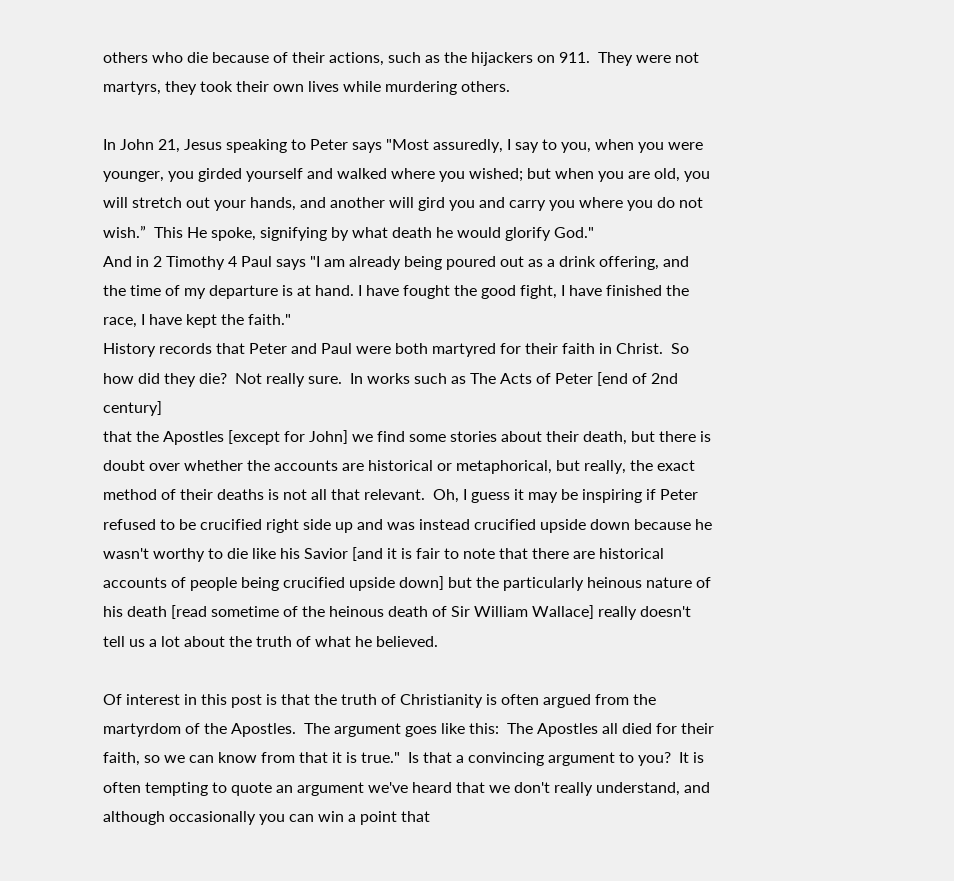others who die because of their actions, such as the hijackers on 911.  They were not martyrs, they took their own lives while murdering others.

In John 21, Jesus speaking to Peter says "Most assuredly, I say to you, when you were younger, you girded yourself and walked where you wished; but when you are old, you will stretch out your hands, and another will gird you and carry you where you do not wish.”  This He spoke, signifying by what death he would glorify God."
And in 2 Timothy 4 Paul says "I am already being poured out as a drink offering, and the time of my departure is at hand. I have fought the good fight, I have finished the race, I have kept the faith."
History records that Peter and Paul were both martyred for their faith in Christ.  So how did they die?  Not really sure.  In works such as The Acts of Peter [end of 2nd century]
that the Apostles [except for John] we find some stories about their death, but there is doubt over whether the accounts are historical or metaphorical, but really, the exact method of their deaths is not all that relevant.  Oh, I guess it may be inspiring if Peter refused to be crucified right side up and was instead crucified upside down because he wasn't worthy to die like his Savior [and it is fair to note that there are historical accounts of people being crucified upside down] but the particularly heinous nature of his death [read sometime of the heinous death of Sir William Wallace] really doesn't tell us a lot about the truth of what he believed.

Of interest in this post is that the truth of Christianity is often argued from the martyrdom of the Apostles.  The argument goes like this:  The Apostles all died for their faith, so we can know from that it is true."  Is that a convincing argument to you?  It is often tempting to quote an argument we've heard that we don't really understand, and although occasionally you can win a point that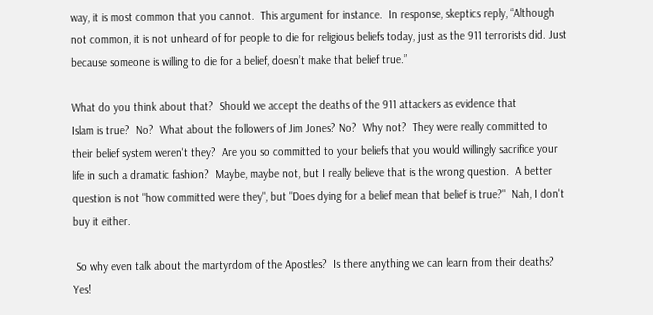way, it is most common that you cannot.  This argument for instance.  In response, skeptics reply, “Although not common, it is not unheard of for people to die for religious beliefs today, just as the 911 terrorists did. Just because someone is willing to die for a belief, doesn’t make that belief true.”

What do you think about that?  Should we accept the deaths of the 911 attackers as evidence that
Islam is true?  No?  What about the followers of Jim Jones? No?  Why not?  They were really committed to their belief system weren't they?  Are you so committed to your beliefs that you would willingly sacrifice your life in such a dramatic fashion?  Maybe, maybe not, but I really believe that is the wrong question.  A better question is not "how committed were they", but "Does dying for a belief mean that belief is true?"  Nah, I don't buy it either.

 So why even talk about the martyrdom of the Apostles?  Is there anything we can learn from their deaths?  Yes!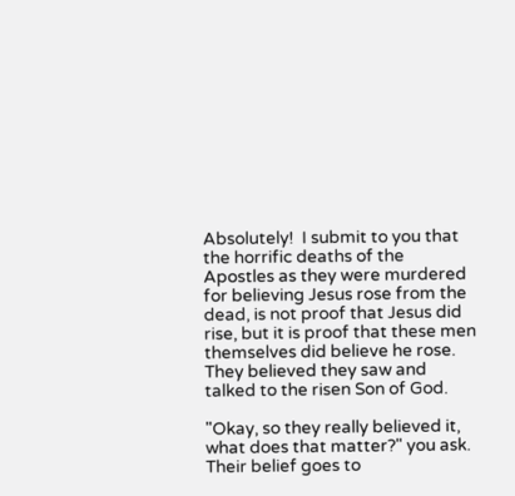Absolutely!  I submit to you that the horrific deaths of the Apostles as they were murdered for believing Jesus rose from the dead, is not proof that Jesus did rise, but it is proof that these men themselves did believe he rose.  They believed they saw and talked to the risen Son of God.

"Okay, so they really believed it, what does that matter?" you ask.  Their belief goes to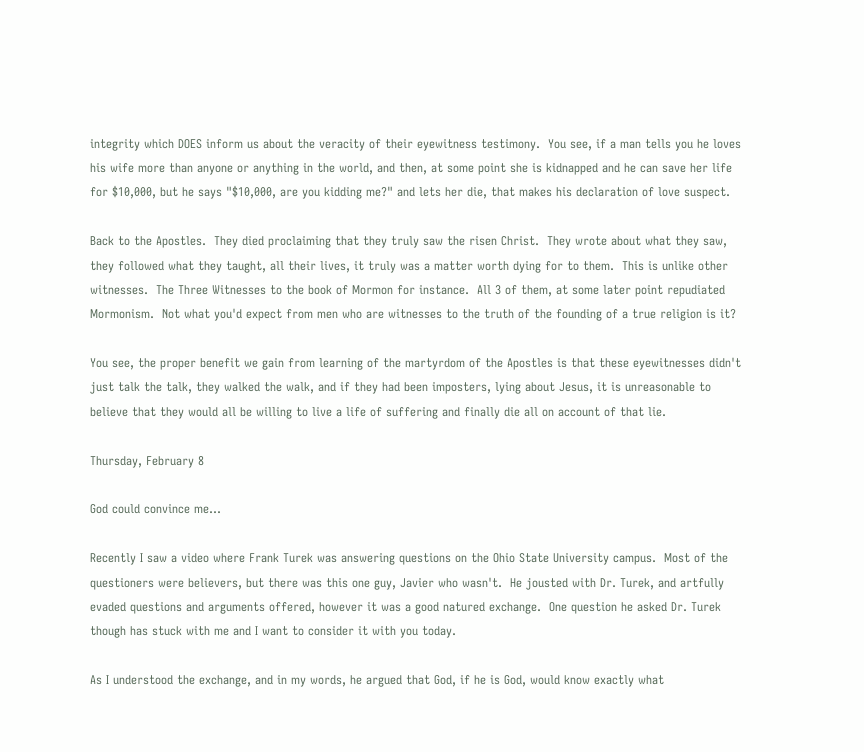integrity which DOES inform us about the veracity of their eyewitness testimony.  You see, if a man tells you he loves his wife more than anyone or anything in the world, and then, at some point she is kidnapped and he can save her life for $10,000, but he says "$10,000, are you kidding me?" and lets her die, that makes his declaration of love suspect.

Back to the Apostles.  They died proclaiming that they truly saw the risen Christ.  They wrote about what they saw, they followed what they taught, all their lives, it truly was a matter worth dying for to them.  This is unlike other witnesses.  The Three Witnesses to the book of Mormon for instance.  All 3 of them, at some later point repudiated Mormonism.  Not what you'd expect from men who are witnesses to the truth of the founding of a true religion is it?

You see, the proper benefit we gain from learning of the martyrdom of the Apostles is that these eyewitnesses didn't just talk the talk, they walked the walk, and if they had been imposters, lying about Jesus, it is unreasonable to believe that they would all be willing to live a life of suffering and finally die all on account of that lie.

Thursday, February 8

God could convince me...

Recently I saw a video where Frank Turek was answering questions on the Ohio State University campus.  Most of the questioners were believers, but there was this one guy, Javier who wasn't.  He jousted with Dr. Turek, and artfully evaded questions and arguments offered, however it was a good natured exchange.  One question he asked Dr. Turek though has stuck with me and I want to consider it with you today.

As I understood the exchange, and in my words, he argued that God, if he is God, would know exactly what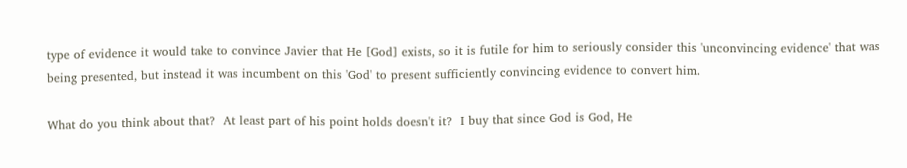type of evidence it would take to convince Javier that He [God] exists, so it is futile for him to seriously consider this 'unconvincing evidence' that was being presented, but instead it was incumbent on this 'God' to present sufficiently convincing evidence to convert him.

What do you think about that?  At least part of his point holds doesn't it?  I buy that since God is God, He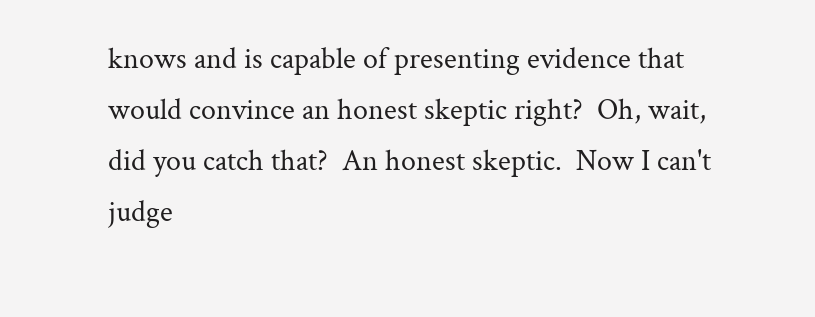knows and is capable of presenting evidence that would convince an honest skeptic right?  Oh, wait, did you catch that?  An honest skeptic.  Now I can't judge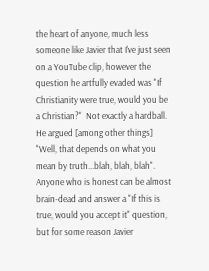the heart of anyone, much less someone like Javier that I've just seen on a YouTube clip, however the question he artfully evaded was "If Christianity were true, would you be a Christian?"  Not exactly a hardball.  He argued [among other things] "Well, that depends on what you mean by truth...blah, blah, blah".  Anyone who is honest can be almost brain-dead and answer a "If this is true, would you accept it" question, but for some reason Javier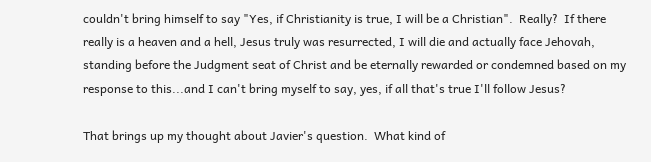couldn't bring himself to say "Yes, if Christianity is true, I will be a Christian".  Really?  If there really is a heaven and a hell, Jesus truly was resurrected, I will die and actually face Jehovah, standing before the Judgment seat of Christ and be eternally rewarded or condemned based on my response to this...and I can't bring myself to say, yes, if all that's true I'll follow Jesus?

That brings up my thought about Javier's question.  What kind of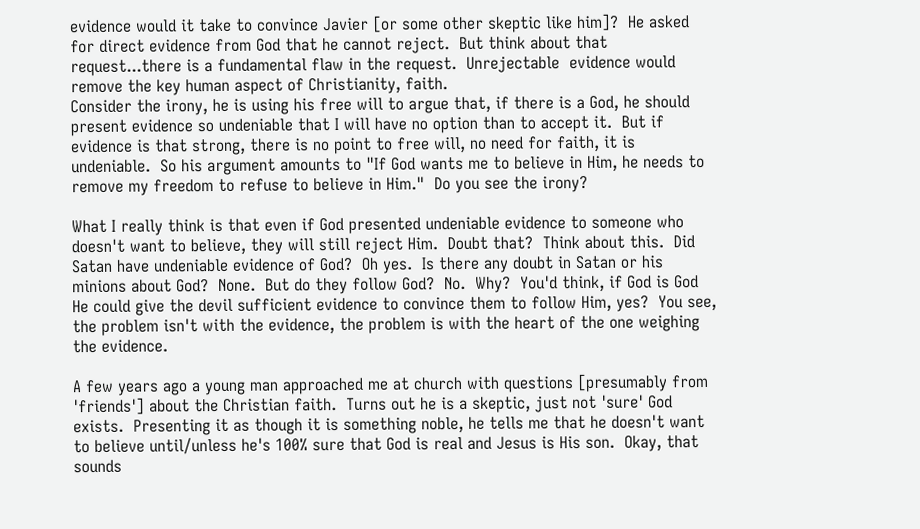evidence would it take to convince Javier [or some other skeptic like him]?  He asked for direct evidence from God that he cannot reject.  But think about that request...there is a fundamental flaw in the request.  Unrejectable  evidence would remove the key human aspect of Christianity, faith.
Consider the irony, he is using his free will to argue that, if there is a God, he should present evidence so undeniable that I will have no option than to accept it.  But if evidence is that strong, there is no point to free will, no need for faith, it is undeniable.  So his argument amounts to "If God wants me to believe in Him, he needs to remove my freedom to refuse to believe in Him."  Do you see the irony?

What I really think is that even if God presented undeniable evidence to someone who doesn't want to believe, they will still reject Him.  Doubt that?  Think about this.  Did Satan have undeniable evidence of God?  Oh yes.  Is there any doubt in Satan or his minions about God?  None.  But do they follow God?  No.  Why?  You'd think, if God is God He could give the devil sufficient evidence to convince them to follow Him, yes?  You see, the problem isn't with the evidence, the problem is with the heart of the one weighing the evidence.

A few years ago a young man approached me at church with questions [presumably from 'friends'] about the Christian faith.  Turns out he is a skeptic, just not 'sure' God exists.  Presenting it as though it is something noble, he tells me that he doesn't want to believe until/unless he's 100% sure that God is real and Jesus is His son.  Okay, that sounds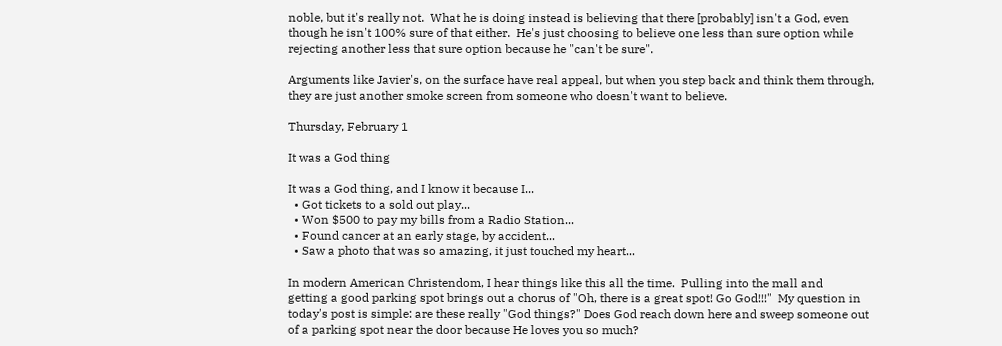noble, but it's really not.  What he is doing instead is believing that there [probably] isn't a God, even though he isn't 100% sure of that either.  He's just choosing to believe one less than sure option while rejecting another less that sure option because he "can't be sure".

Arguments like Javier's, on the surface have real appeal, but when you step back and think them through, they are just another smoke screen from someone who doesn't want to believe.

Thursday, February 1

It was a God thing

It was a God thing, and I know it because I...
  • Got tickets to a sold out play...
  • Won $500 to pay my bills from a Radio Station...
  • Found cancer at an early stage, by accident...
  • Saw a photo that was so amazing, it just touched my heart...

In modern American Christendom, I hear things like this all the time.  Pulling into the mall and
getting a good parking spot brings out a chorus of "Oh, there is a great spot! Go God!!!"  My question in today's post is simple: are these really "God things?" Does God reach down here and sweep someone out of a parking spot near the door because He loves you so much?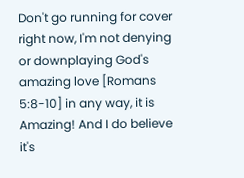Don't go running for cover right now, I'm not denying or downplaying God's amazing love [Romans 5:8-10] in any way, it is Amazing! And I do believe it's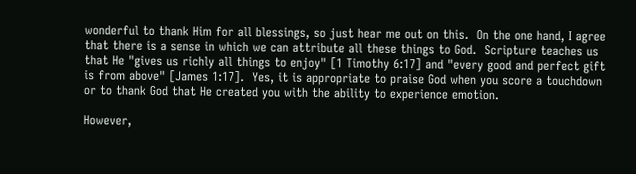wonderful to thank Him for all blessings, so just hear me out on this.  On the one hand, I agree that there is a sense in which we can attribute all these things to God.  Scripture teaches us that He "gives us richly all things to enjoy" [1 Timothy 6:17] and "every good and perfect gift is from above" [James 1:17].  Yes, it is appropriate to praise God when you score a touchdown or to thank God that He created you with the ability to experience emotion.

However,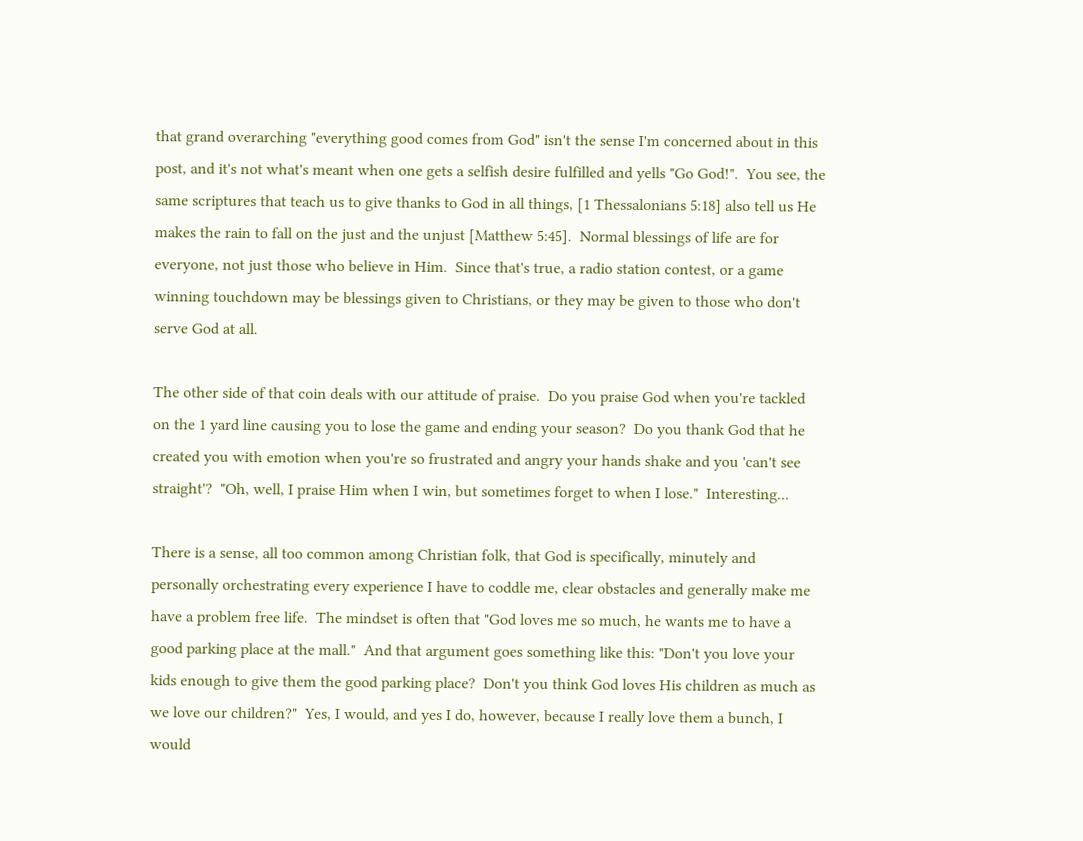that grand overarching "everything good comes from God" isn't the sense I'm concerned about in this post, and it's not what's meant when one gets a selfish desire fulfilled and yells "Go God!".  You see, the same scriptures that teach us to give thanks to God in all things, [1 Thessalonians 5:18] also tell us He makes the rain to fall on the just and the unjust [Matthew 5:45].  Normal blessings of life are for everyone, not just those who believe in Him.  Since that's true, a radio station contest, or a game winning touchdown may be blessings given to Christians, or they may be given to those who don't serve God at all.

The other side of that coin deals with our attitude of praise.  Do you praise God when you're tackled on the 1 yard line causing you to lose the game and ending your season?  Do you thank God that he created you with emotion when you're so frustrated and angry your hands shake and you 'can't see straight'?  "Oh, well, I praise Him when I win, but sometimes forget to when I lose."  Interesting...

There is a sense, all too common among Christian folk, that God is specifically, minutely and personally orchestrating every experience I have to coddle me, clear obstacles and generally make me have a problem free life.  The mindset is often that "God loves me so much, he wants me to have a good parking place at the mall."  And that argument goes something like this: "Don't you love your kids enough to give them the good parking place?  Don't you think God loves His children as much as we love our children?"  Yes, I would, and yes I do, however, because I really love them a bunch, I would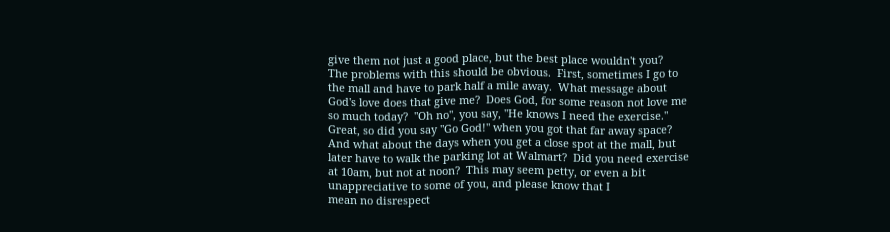give them not just a good place, but the best place wouldn't you?
The problems with this should be obvious.  First, sometimes I go to the mall and have to park half a mile away.  What message about God's love does that give me?  Does God, for some reason not love me so much today?  "Oh no", you say, "He knows I need the exercise."  Great, so did you say "Go God!" when you got that far away space?  And what about the days when you get a close spot at the mall, but later have to walk the parking lot at Walmart?  Did you need exercise at 10am, but not at noon?  This may seem petty, or even a bit unappreciative to some of you, and please know that I
mean no disrespect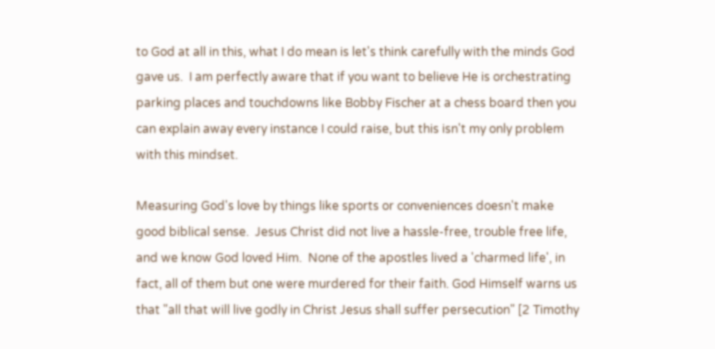to God at all in this, what I do mean is let's think carefully with the minds God gave us.  I am perfectly aware that if you want to believe He is orchestrating parking places and touchdowns like Bobby Fischer at a chess board then you can explain away every instance I could raise, but this isn't my only problem with this mindset.

Measuring God's love by things like sports or conveniences doesn't make good biblical sense.  Jesus Christ did not live a hassle-free, trouble free life, and we know God loved Him.  None of the apostles lived a 'charmed life', in fact, all of them but one were murdered for their faith. God Himself warns us that "all that will live godly in Christ Jesus shall suffer persecution" [2 Timothy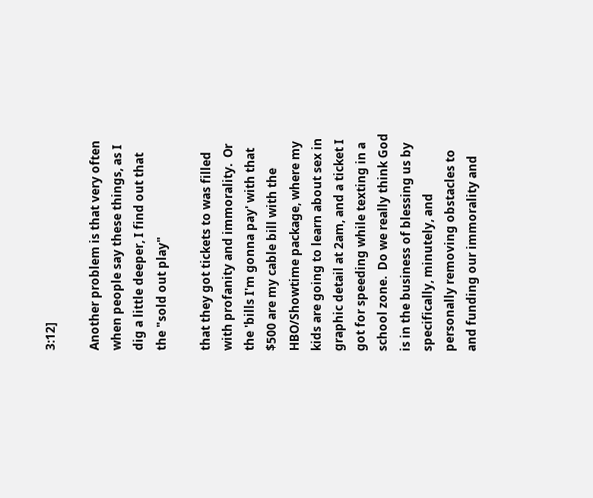3:12]

Another problem is that very often when people say these things, as I dig a little deeper, I find out that the "sold out play"

that they got tickets to was filled with profanity and immorality.  Or the 'bills I'm gonna pay' with that $500 are my cable bill with the HBO/Showtime package, where my kids are going to learn about sex in graphic detail at 2am, and a ticket I got for speeding while texting in a school zone.  Do we really think God is in the business of blessing us by specifically, minutely, and personally removing obstacles to and funding our immorality and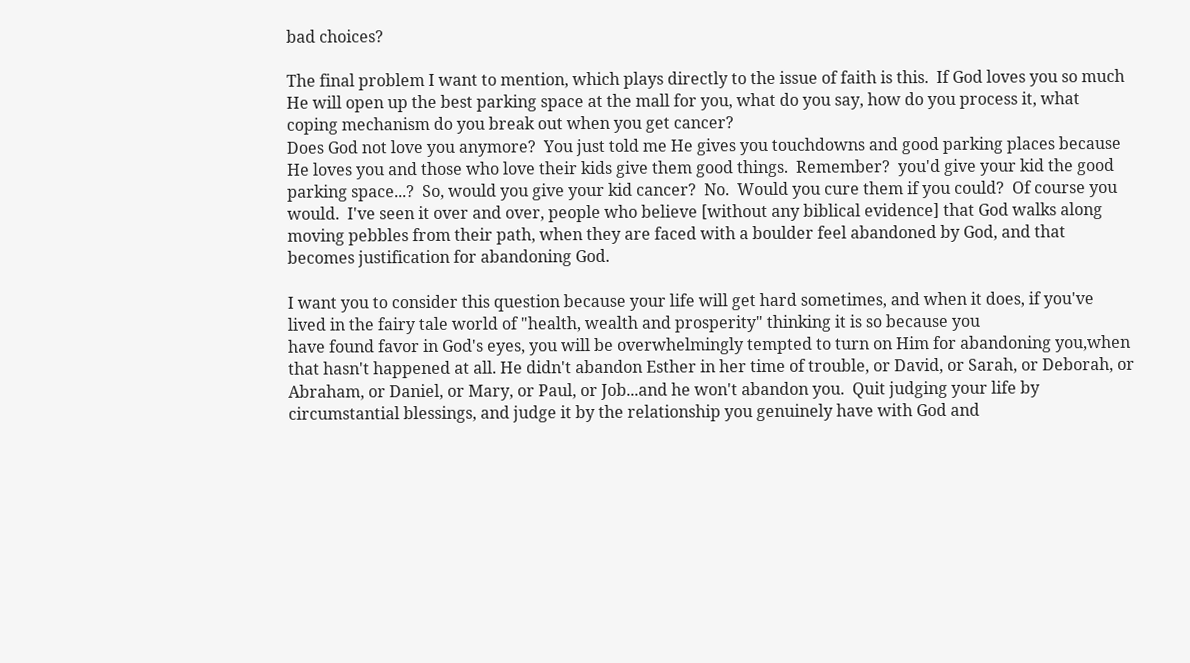bad choices?

The final problem I want to mention, which plays directly to the issue of faith is this.  If God loves you so much He will open up the best parking space at the mall for you, what do you say, how do you process it, what coping mechanism do you break out when you get cancer?
Does God not love you anymore?  You just told me He gives you touchdowns and good parking places because He loves you and those who love their kids give them good things.  Remember?  you'd give your kid the good parking space...?  So, would you give your kid cancer?  No.  Would you cure them if you could?  Of course you would.  I've seen it over and over, people who believe [without any biblical evidence] that God walks along moving pebbles from their path, when they are faced with a boulder feel abandoned by God, and that becomes justification for abandoning God.

I want you to consider this question because your life will get hard sometimes, and when it does, if you've lived in the fairy tale world of "health, wealth and prosperity" thinking it is so because you
have found favor in God's eyes, you will be overwhelmingly tempted to turn on Him for abandoning you,when that hasn't happened at all. He didn't abandon Esther in her time of trouble, or David, or Sarah, or Deborah, or Abraham, or Daniel, or Mary, or Paul, or Job...and he won't abandon you.  Quit judging your life by circumstantial blessings, and judge it by the relationship you genuinely have with God and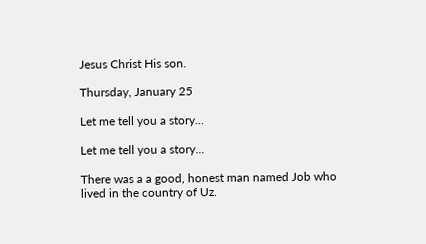Jesus Christ His son.

Thursday, January 25

Let me tell you a story...

Let me tell you a story...

There was a a good, honest man named Job who lived in the country of Uz.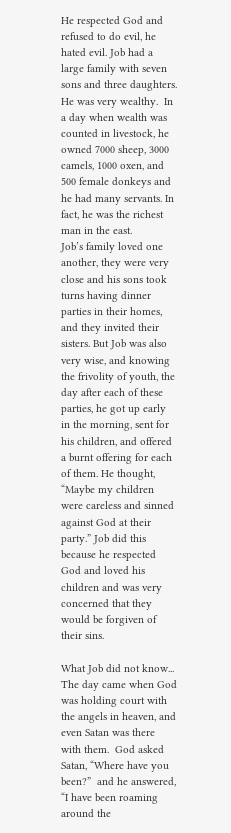He respected God and refused to do evil, he hated evil. Job had a large family with seven sons and three daughters. He was very wealthy.  In a day when wealth was counted in livestock, he owned 7000 sheep, 3000 camels, 1000 oxen, and 500 female donkeys and he had many servants. In fact, he was the richest man in the east.
Job’s family loved one another, they were very close and his sons took turns having dinner parties in their homes, and they invited their sisters. But Job was also very wise, and knowing the frivolity of youth, the day after each of these parties, he got up early in the morning, sent for his children, and offered a burnt offering for each of them. He thought, “Maybe my children were careless and sinned against God at their party.” Job did this because he respected God and loved his children and was very concerned that they would be forgiven of their sins.

What Job did not know...
The day came when God was holding court with the angels in heaven, and even Satan was there with them.  God asked Satan, “Where have you been?”  and he answered, “I have been roaming around the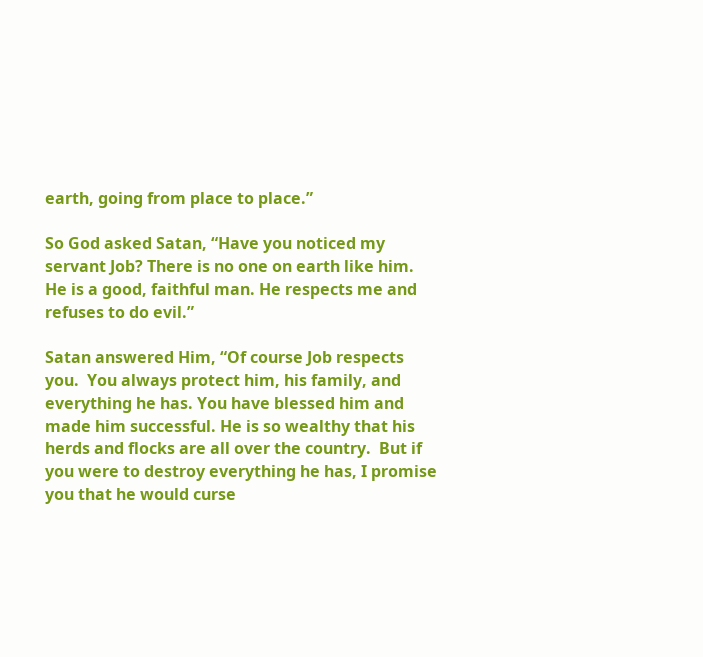earth, going from place to place.”

So God asked Satan, “Have you noticed my servant Job? There is no one on earth like him. He is a good, faithful man. He respects me and refuses to do evil.”

Satan answered Him, “Of course Job respects you.  You always protect him, his family, and everything he has. You have blessed him and made him successful. He is so wealthy that his herds and flocks are all over the country.  But if you were to destroy everything he has, I promise you that he would curse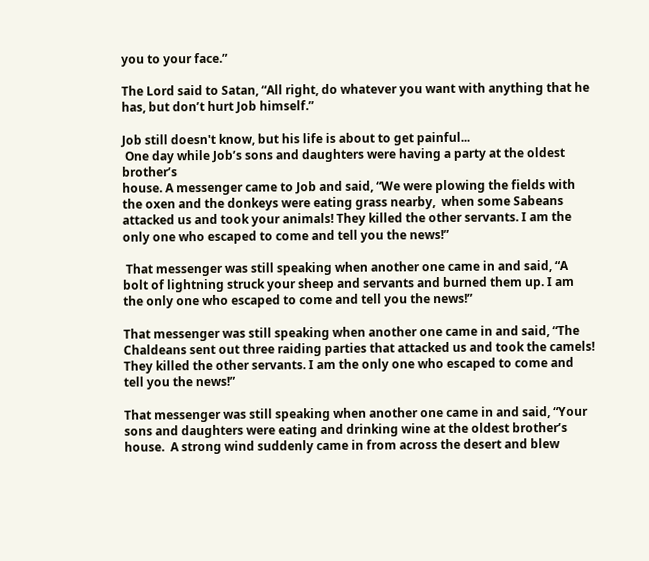you to your face.”

The Lord said to Satan, “All right, do whatever you want with anything that he has, but don’t hurt Job himself.”

Job still doesn't know, but his life is about to get painful...
 One day while Job’s sons and daughters were having a party at the oldest brother’s
house. A messenger came to Job and said, “We were plowing the fields with the oxen and the donkeys were eating grass nearby,  when some Sabeans attacked us and took your animals! They killed the other servants. I am the only one who escaped to come and tell you the news!”

 That messenger was still speaking when another one came in and said, “A bolt of lightning struck your sheep and servants and burned them up. I am the only one who escaped to come and tell you the news!”

That messenger was still speaking when another one came in and said, “The Chaldeans sent out three raiding parties that attacked us and took the camels! They killed the other servants. I am the only one who escaped to come and tell you the news!”

That messenger was still speaking when another one came in and said, “Your sons and daughters were eating and drinking wine at the oldest brother’s house.  A strong wind suddenly came in from across the desert and blew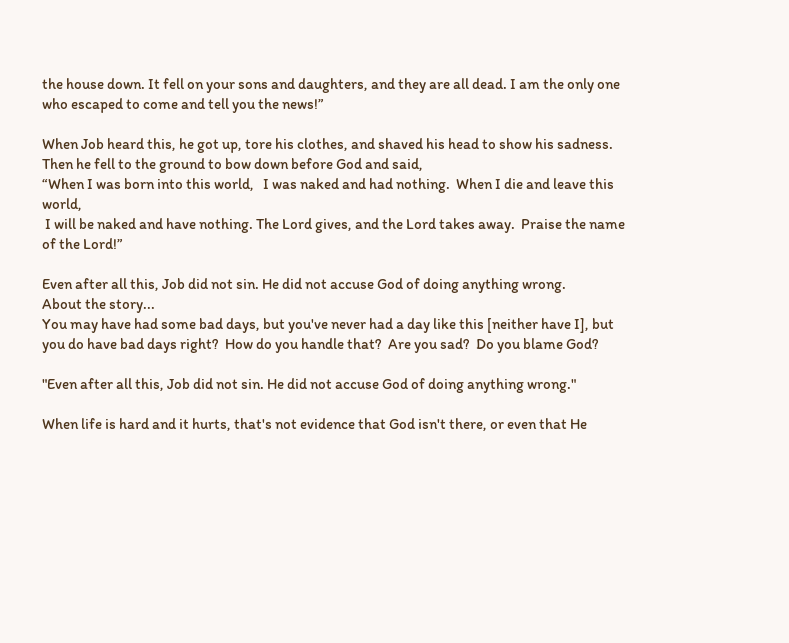the house down. It fell on your sons and daughters, and they are all dead. I am the only one who escaped to come and tell you the news!”

When Job heard this, he got up, tore his clothes, and shaved his head to show his sadness. Then he fell to the ground to bow down before God and said,
“When I was born into this world,   I was naked and had nothing.  When I die and leave this world,
 I will be naked and have nothing. The Lord gives, and the Lord takes away.  Praise the name of the Lord!”

Even after all this, Job did not sin. He did not accuse God of doing anything wrong.
About the story...
You may have had some bad days, but you've never had a day like this [neither have I], but you do have bad days right?  How do you handle that?  Are you sad?  Do you blame God?

"Even after all this, Job did not sin. He did not accuse God of doing anything wrong."

When life is hard and it hurts, that's not evidence that God isn't there, or even that He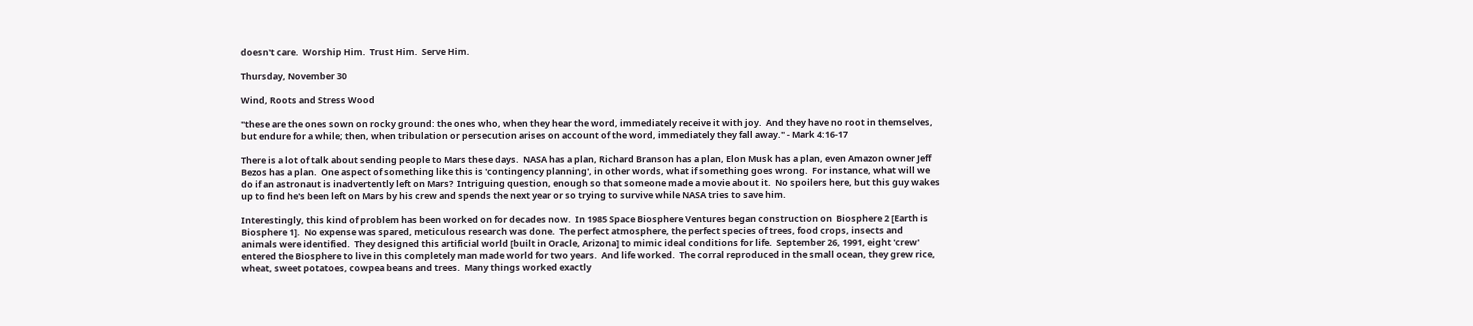doesn't care.  Worship Him.  Trust Him.  Serve Him.

Thursday, November 30

Wind, Roots and Stress Wood

"these are the ones sown on rocky ground: the ones who, when they hear the word, immediately receive it with joy.  And they have no root in themselves, but endure for a while; then, when tribulation or persecution arises on account of the word, immediately they fall away." - Mark 4:16-17

There is a lot of talk about sending people to Mars these days.  NASA has a plan, Richard Branson has a plan, Elon Musk has a plan, even Amazon owner Jeff Bezos has a plan.  One aspect of something like this is 'contingency planning', in other words, what if something goes wrong.  For instance, what will we do if an astronaut is inadvertently left on Mars?  Intriguing question, enough so that someone made a movie about it.  No spoilers here, but this guy wakes up to find he's been left on Mars by his crew and spends the next year or so trying to survive while NASA tries to save him.

Interestingly, this kind of problem has been worked on for decades now.  In 1985 Space Biosphere Ventures began construction on  Biosphere 2 [Earth is Biosphere 1].  No expense was spared, meticulous research was done.  The perfect atmosphere, the perfect species of trees, food crops, insects and animals were identified.  They designed this artificial world [built in Oracle, Arizona] to mimic ideal conditions for life.  September 26, 1991, eight 'crew' entered the Biosphere to live in this completely man made world for two years.  And life worked.  The corral reproduced in the small ocean, they grew rice, wheat, sweet potatoes, cowpea beans and trees.  Many things worked exactly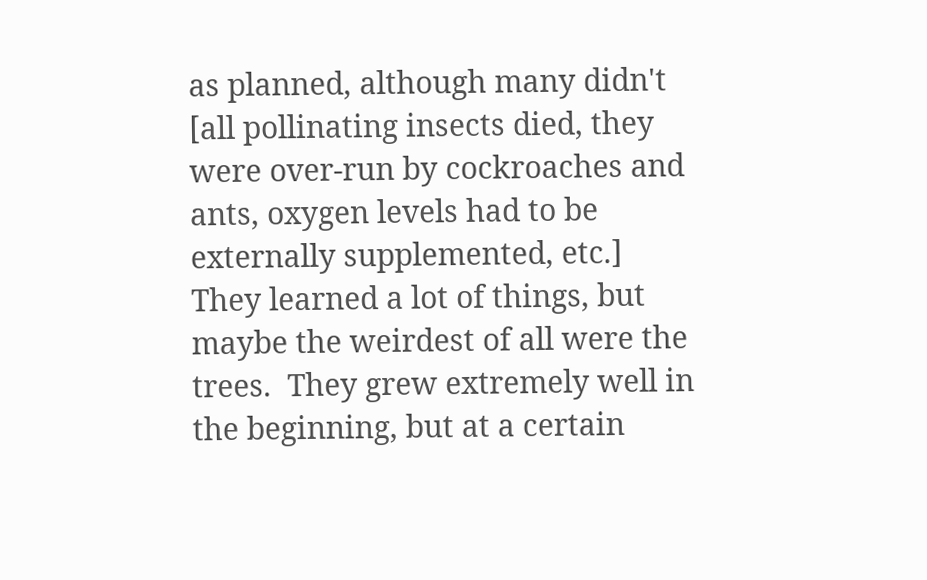as planned, although many didn't [all pollinating insects died, they were over-run by cockroaches and ants, oxygen levels had to be externally supplemented, etc.]  They learned a lot of things, but maybe the weirdest of all were the trees.  They grew extremely well in the beginning, but at a certain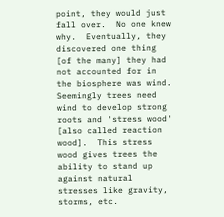point, they would just fall over.  No one knew why.  Eventually, they discovered one thing [of the many] they had not accounted for in the biosphere was wind.  Seemingly trees need wind to develop strong roots and 'stress wood' [also called reaction wood].  This stress wood gives trees the ability to stand up against natural stresses like gravity, storms, etc.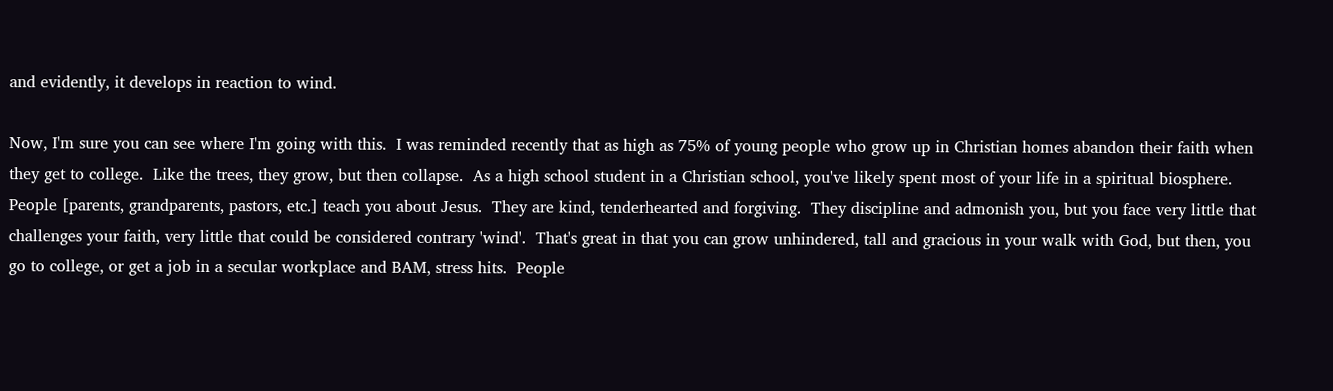and evidently, it develops in reaction to wind.

Now, I'm sure you can see where I'm going with this.  I was reminded recently that as high as 75% of young people who grow up in Christian homes abandon their faith when they get to college.  Like the trees, they grow, but then collapse.  As a high school student in a Christian school, you've likely spent most of your life in a spiritual biosphere.  People [parents, grandparents, pastors, etc.] teach you about Jesus.  They are kind, tenderhearted and forgiving.  They discipline and admonish you, but you face very little that challenges your faith, very little that could be considered contrary 'wind'.  That's great in that you can grow unhindered, tall and gracious in your walk with God, but then, you go to college, or get a job in a secular workplace and BAM, stress hits.  People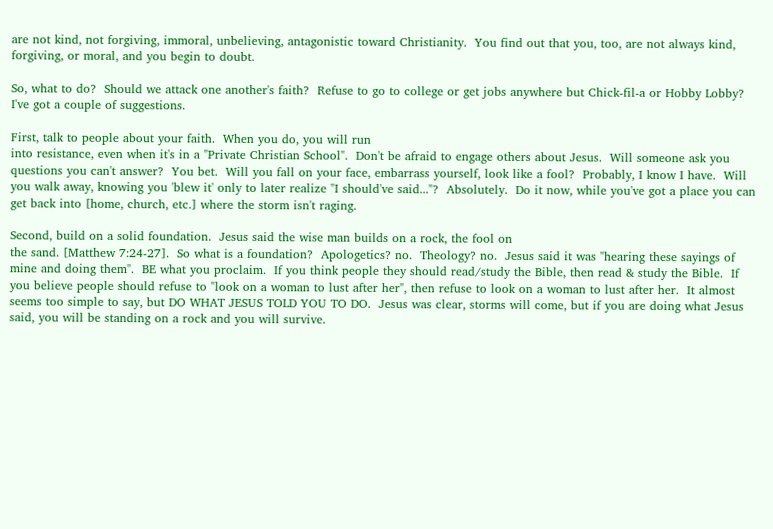are not kind, not forgiving, immoral, unbelieving, antagonistic toward Christianity.  You find out that you, too, are not always kind, forgiving, or moral, and you begin to doubt.

So, what to do?  Should we attack one another's faith?  Refuse to go to college or get jobs anywhere but Chick-fil-a or Hobby Lobby?  I've got a couple of suggestions.

First, talk to people about your faith.  When you do, you will run
into resistance, even when it's in a "Private Christian School".  Don't be afraid to engage others about Jesus.  Will someone ask you questions you can't answer?  You bet.  Will you fall on your face, embarrass yourself, look like a fool?  Probably, I know I have.  Will you walk away, knowing you 'blew it' only to later realize "I should've said..."?  Absolutely.  Do it now, while you've got a place you can get back into [home, church, etc.] where the storm isn't raging.

Second, build on a solid foundation.  Jesus said the wise man builds on a rock, the fool on
the sand. [Matthew 7:24-27].  So what is a foundation?  Apologetics? no.  Theology? no.  Jesus said it was "hearing these sayings of mine and doing them".  BE what you proclaim.  If you think people they should read/study the Bible, then read & study the Bible.  If you believe people should refuse to "look on a woman to lust after her", then refuse to look on a woman to lust after her.  It almost seems too simple to say, but DO WHAT JESUS TOLD YOU TO DO.  Jesus was clear, storms will come, but if you are doing what Jesus said, you will be standing on a rock and you will survive.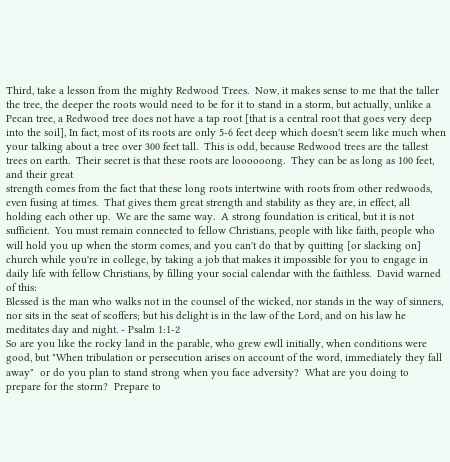Third, take a lesson from the mighty Redwood Trees.  Now, it makes sense to me that the taller the tree, the deeper the roots would need to be for it to stand in a storm, but actually, unlike a Pecan tree, a Redwood tree does not have a tap root [that is a central root that goes very deep into the soil], In fact, most of its roots are only 5-6 feet deep which doesn't seem like much when your talking about a tree over 300 feet tall.  This is odd, because Redwood trees are the tallest trees on earth.  Their secret is that these roots are loooooong.  They can be as long as 100 feet, and their great
strength comes from the fact that these long roots intertwine with roots from other redwoods, even fusing at times.  That gives them great strength and stability as they are, in effect, all holding each other up.  We are the same way.  A strong foundation is critical, but it is not sufficient.  You must remain connected to fellow Christians, people with like faith, people who will hold you up when the storm comes, and you can't do that by quitting [or slacking on] church while you're in college, by taking a job that makes it impossible for you to engage in daily life with fellow Christians, by filling your social calendar with the faithless.  David warned of this:
Blessed is the man who walks not in the counsel of the wicked, nor stands in the way of sinners, nor sits in the seat of scoffers; but his delight is in the law of the Lord, and on his law he meditates day and night. - Psalm 1:1-2
So are you like the rocky land in the parable, who grew ewll initially, when conditions were good, but "When tribulation or persecution arises on account of the word, immediately they fall away"  or do you plan to stand strong when you face adversity?  What are you doing to prepare for the storm?  Prepare to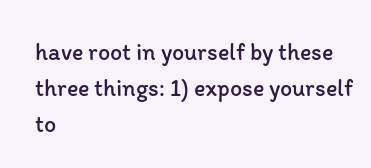have root in yourself by these three things: 1) expose yourself to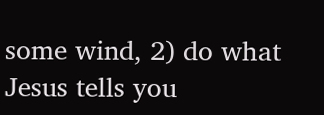some wind, 2) do what Jesus tells you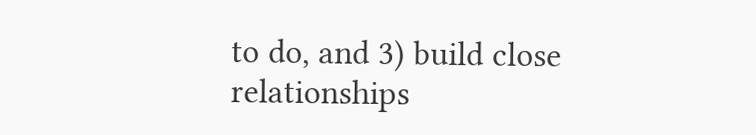to do, and 3) build close relationships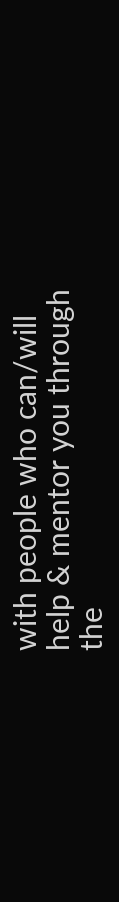with people who can/will help & mentor you through the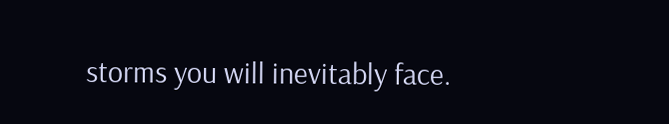storms you will inevitably face.